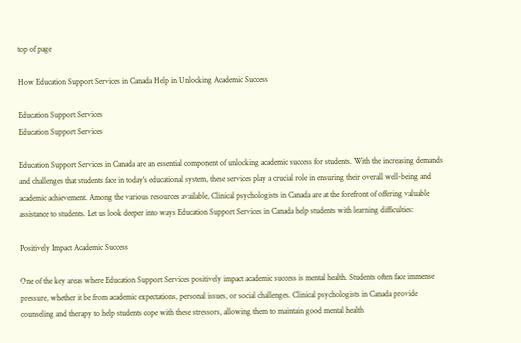top of page

How Education Support Services in Canada Help in Unlocking Academic Success

Education Support Services
Education Support Services

Education Support Services in Canada are an essential component of unlocking academic success for students. With the increasing demands and challenges that students face in today's educational system, these services play a crucial role in ensuring their overall well-being and academic achievement. Among the various resources available, Clinical psychologists in Canada are at the forefront of offering valuable assistance to students. Let us look deeper into ways Education Support Services in Canada help students with learning difficulties:

Positively Impact Academic Success

One of the key areas where Education Support Services positively impact academic success is mental health. Students often face immense pressure, whether it be from academic expectations, personal issues, or social challenges. Clinical psychologists in Canada provide counseling and therapy to help students cope with these stressors, allowing them to maintain good mental health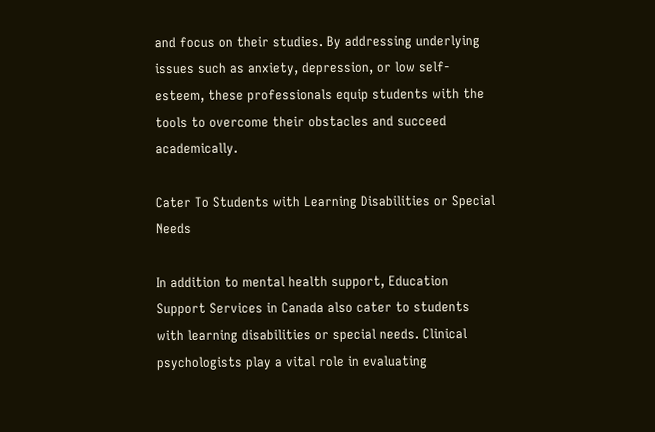and focus on their studies. By addressing underlying issues such as anxiety, depression, or low self-esteem, these professionals equip students with the tools to overcome their obstacles and succeed academically.

Cater To Students with Learning Disabilities or Special Needs

In addition to mental health support, Education Support Services in Canada also cater to students with learning disabilities or special needs. Clinical psychologists play a vital role in evaluating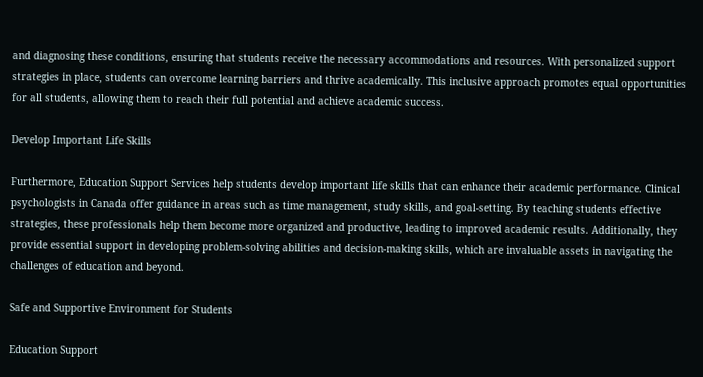and diagnosing these conditions, ensuring that students receive the necessary accommodations and resources. With personalized support strategies in place, students can overcome learning barriers and thrive academically. This inclusive approach promotes equal opportunities for all students, allowing them to reach their full potential and achieve academic success.

Develop Important Life Skills

Furthermore, Education Support Services help students develop important life skills that can enhance their academic performance. Clinical psychologists in Canada offer guidance in areas such as time management, study skills, and goal-setting. By teaching students effective strategies, these professionals help them become more organized and productive, leading to improved academic results. Additionally, they provide essential support in developing problem-solving abilities and decision-making skills, which are invaluable assets in navigating the challenges of education and beyond.

Safe and Supportive Environment for Students

Education Support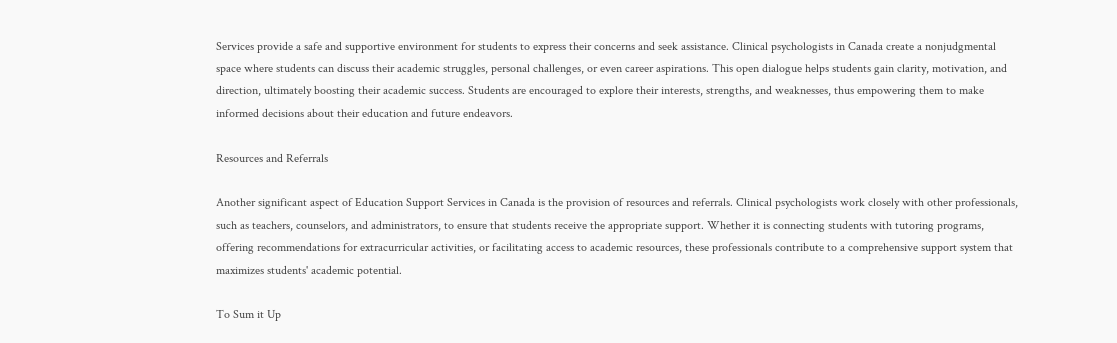Services provide a safe and supportive environment for students to express their concerns and seek assistance. Clinical psychologists in Canada create a nonjudgmental space where students can discuss their academic struggles, personal challenges, or even career aspirations. This open dialogue helps students gain clarity, motivation, and direction, ultimately boosting their academic success. Students are encouraged to explore their interests, strengths, and weaknesses, thus empowering them to make informed decisions about their education and future endeavors.

Resources and Referrals

Another significant aspect of Education Support Services in Canada is the provision of resources and referrals. Clinical psychologists work closely with other professionals, such as teachers, counselors, and administrators, to ensure that students receive the appropriate support. Whether it is connecting students with tutoring programs, offering recommendations for extracurricular activities, or facilitating access to academic resources, these professionals contribute to a comprehensive support system that maximizes students' academic potential.

To Sum it Up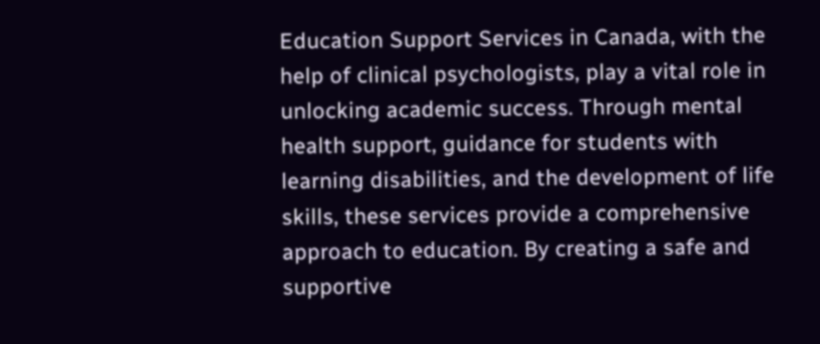Education Support Services in Canada, with the help of clinical psychologists, play a vital role in unlocking academic success. Through mental health support, guidance for students with learning disabilities, and the development of life skills, these services provide a comprehensive approach to education. By creating a safe and supportive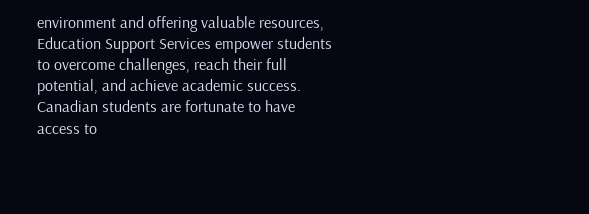environment and offering valuable resources, Education Support Services empower students to overcome challenges, reach their full potential, and achieve academic success. Canadian students are fortunate to have access to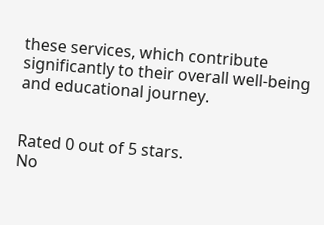these services, which contribute significantly to their overall well-being and educational journey.


Rated 0 out of 5 stars.
No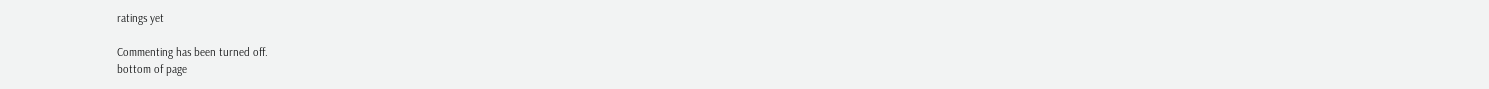ratings yet

Commenting has been turned off.
bottom of page